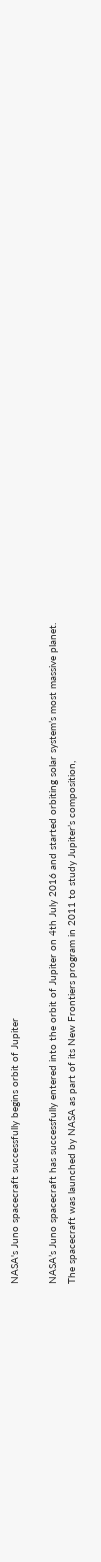NASA's Juno spacecraft successfully begins orbit of Jupiter

NASA’s Juno spacecraft has successfully entered into the orbit of Jupiter on 4th July 2016 and started orbiting solar system’s most massive planet.
The spacecraft was launched by NASA as part of its New Frontiers program in 2011 to study Jupiter’s composition,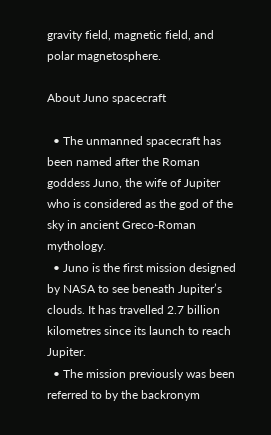gravity field, magnetic field, and polar magnetosphere.

About Juno spacecraft

  • The unmanned spacecraft has been named after the Roman goddess Juno, the wife of Jupiter who is considered as the god of the sky in ancient Greco-Roman mythology.
  • Juno is the first mission designed by NASA to see beneath Jupiter’s clouds. It has travelled 2.7 billion kilometres since its launch to reach Jupiter.
  • The mission previously was been referred to by the backronym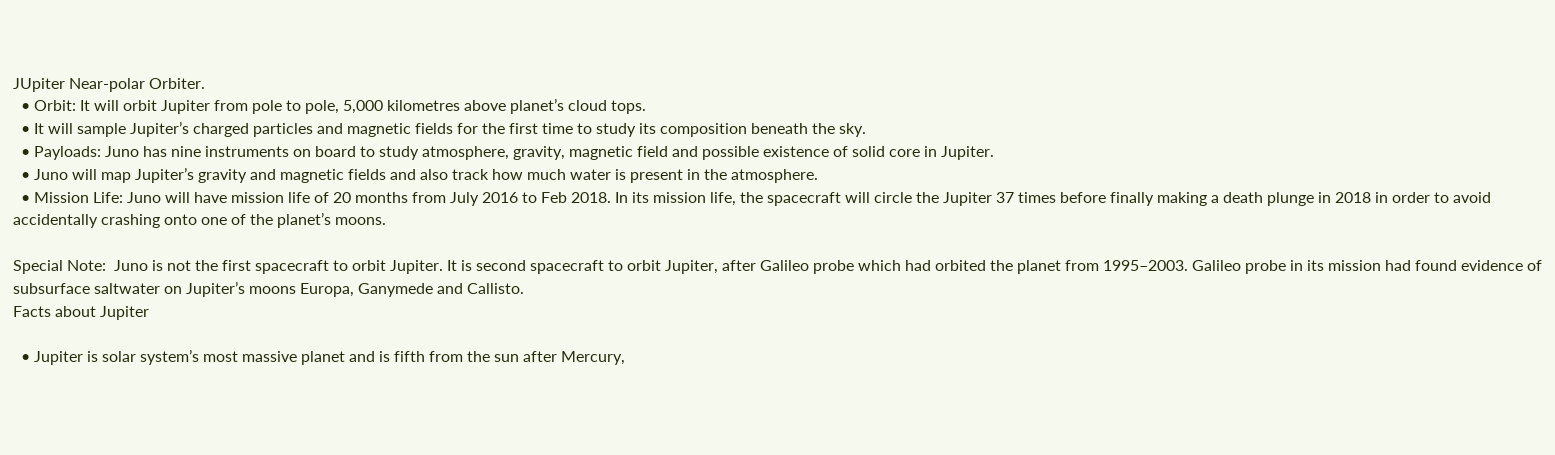JUpiter Near-polar Orbiter.
  • Orbit: It will orbit Jupiter from pole to pole, 5,000 kilometres above planet’s cloud tops.
  • It will sample Jupiter’s charged particles and magnetic fields for the first time to study its composition beneath the sky.
  • Payloads: Juno has nine instruments on board to study atmosphere, gravity, magnetic field and possible existence of solid core in Jupiter.
  • Juno will map Jupiter’s gravity and magnetic fields and also track how much water is present in the atmosphere.
  • Mission Life: Juno will have mission life of 20 months from July 2016 to Feb 2018. In its mission life, the spacecraft will circle the Jupiter 37 times before finally making a death plunge in 2018 in order to avoid accidentally crashing onto one of the planet’s moons.

Special Note:  Juno is not the first spacecraft to orbit Jupiter. It is second spacecraft to orbit Jupiter, after Galileo probe which had orbited the planet from 1995–2003. Galileo probe in its mission had found evidence of subsurface saltwater on Jupiter’s moons Europa, Ganymede and Callisto.
Facts about Jupiter

  • Jupiter is solar system’s most massive planet and is fifth from the sun after Mercury,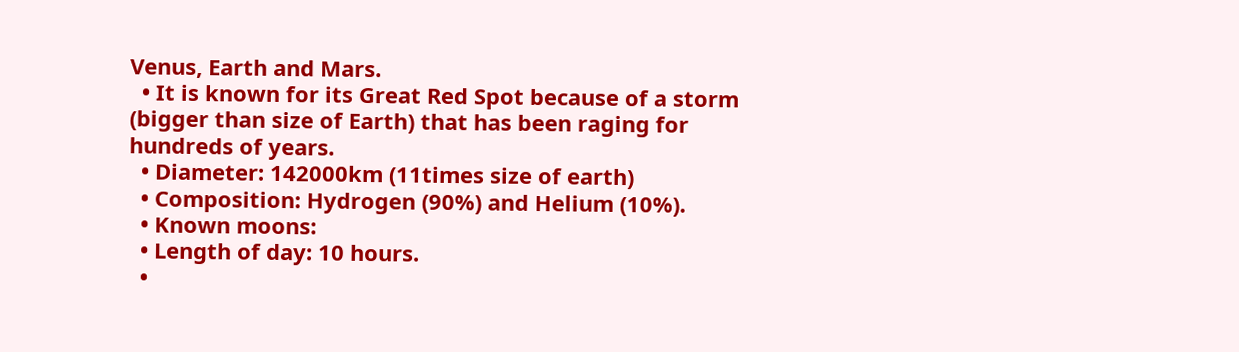Venus, Earth and Mars.
  • It is known for its Great Red Spot because of a storm (bigger than size of Earth) that has been raging for hundreds of years.
  • Diameter: 142000km (11times size of earth)
  • Composition: Hydrogen (90%) and Helium (10%).
  • Known moons:
  • Length of day: 10 hours.
  •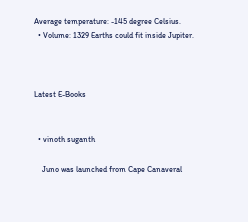Average temperature: -145 degree Celsius.
  • Volume: 1329 Earths could fit inside Jupiter.



Latest E-Books


  • vinoth suganth

    Juno was launched from Cape Canaveral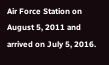Air Force Station on August 5, 2011 and arrived on July 5, 2016.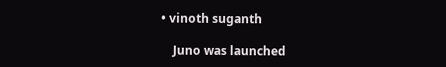• vinoth suganth

    Juno was launched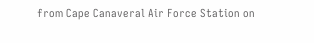from Cape Canaveral Air Force Station on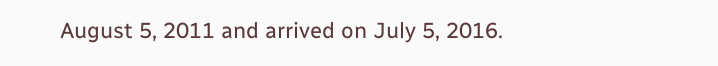August 5, 2011 and arrived on July 5, 2016.